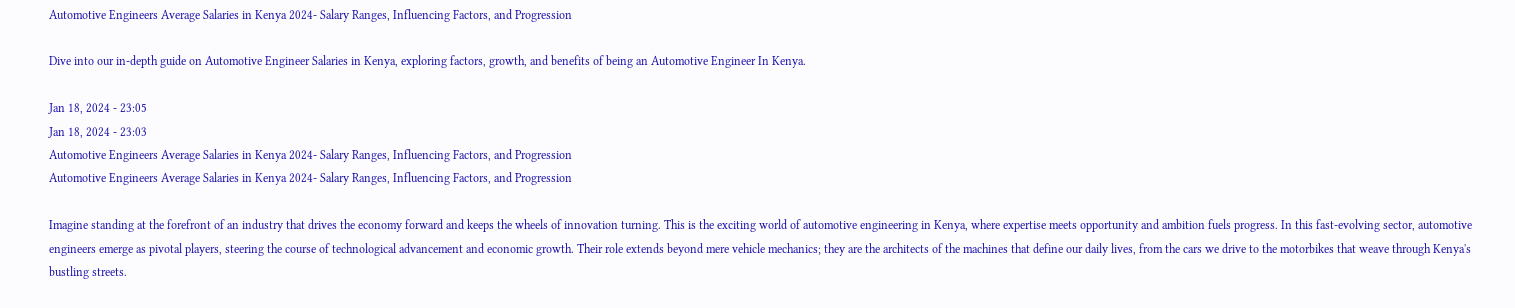Automotive Engineers Average Salaries in Kenya 2024- Salary Ranges, Influencing Factors, and Progression

Dive into our in-depth guide on Automotive Engineer Salaries in Kenya, exploring factors, growth, and benefits of being an Automotive Engineer In Kenya.

Jan 18, 2024 - 23:05
Jan 18, 2024 - 23:03
Automotive Engineers Average Salaries in Kenya 2024- Salary Ranges, Influencing Factors, and Progression
Automotive Engineers Average Salaries in Kenya 2024- Salary Ranges, Influencing Factors, and Progression

Imagine standing at the forefront of an industry that drives the economy forward and keeps the wheels of innovation turning. This is the exciting world of automotive engineering in Kenya, where expertise meets opportunity and ambition fuels progress. In this fast-evolving sector, automotive engineers emerge as pivotal players, steering the course of technological advancement and economic growth. Their role extends beyond mere vehicle mechanics; they are the architects of the machines that define our daily lives, from the cars we drive to the motorbikes that weave through Kenya's bustling streets.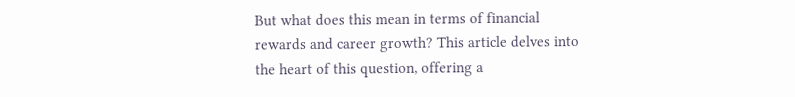But what does this mean in terms of financial rewards and career growth? This article delves into the heart of this question, offering a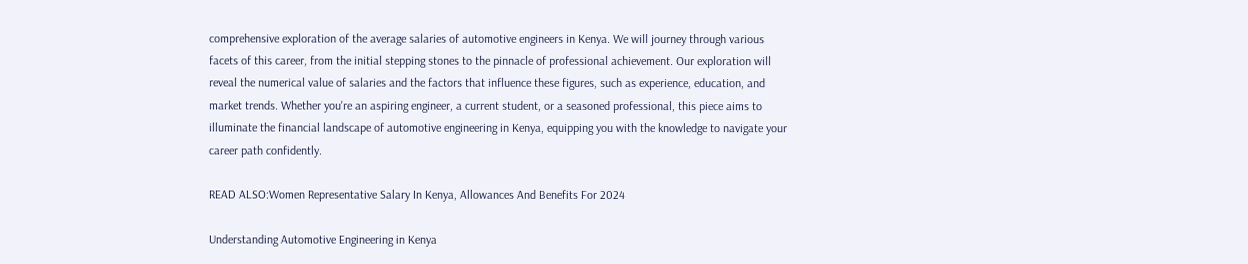comprehensive exploration of the average salaries of automotive engineers in Kenya. We will journey through various facets of this career, from the initial stepping stones to the pinnacle of professional achievement. Our exploration will reveal the numerical value of salaries and the factors that influence these figures, such as experience, education, and market trends. Whether you're an aspiring engineer, a current student, or a seasoned professional, this piece aims to illuminate the financial landscape of automotive engineering in Kenya, equipping you with the knowledge to navigate your career path confidently.

READ ALSO:Women Representative Salary In Kenya, Allowances And Benefits For 2024

Understanding Automotive Engineering in Kenya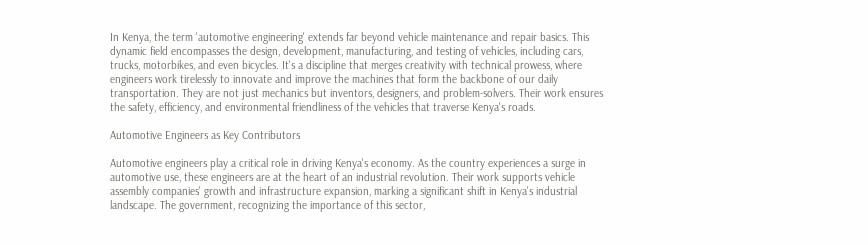In Kenya, the term 'automotive engineering' extends far beyond vehicle maintenance and repair basics. This dynamic field encompasses the design, development, manufacturing, and testing of vehicles, including cars, trucks, motorbikes, and even bicycles. It's a discipline that merges creativity with technical prowess, where engineers work tirelessly to innovate and improve the machines that form the backbone of our daily transportation. They are not just mechanics but inventors, designers, and problem-solvers. Their work ensures the safety, efficiency, and environmental friendliness of the vehicles that traverse Kenya's roads.

Automotive Engineers as Key Contributors

Automotive engineers play a critical role in driving Kenya's economy. As the country experiences a surge in automotive use, these engineers are at the heart of an industrial revolution. Their work supports vehicle assembly companies' growth and infrastructure expansion, marking a significant shift in Kenya's industrial landscape. The government, recognizing the importance of this sector,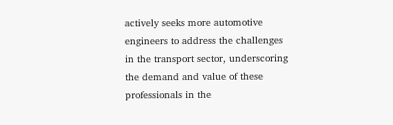actively seeks more automotive engineers to address the challenges in the transport sector, underscoring the demand and value of these professionals in the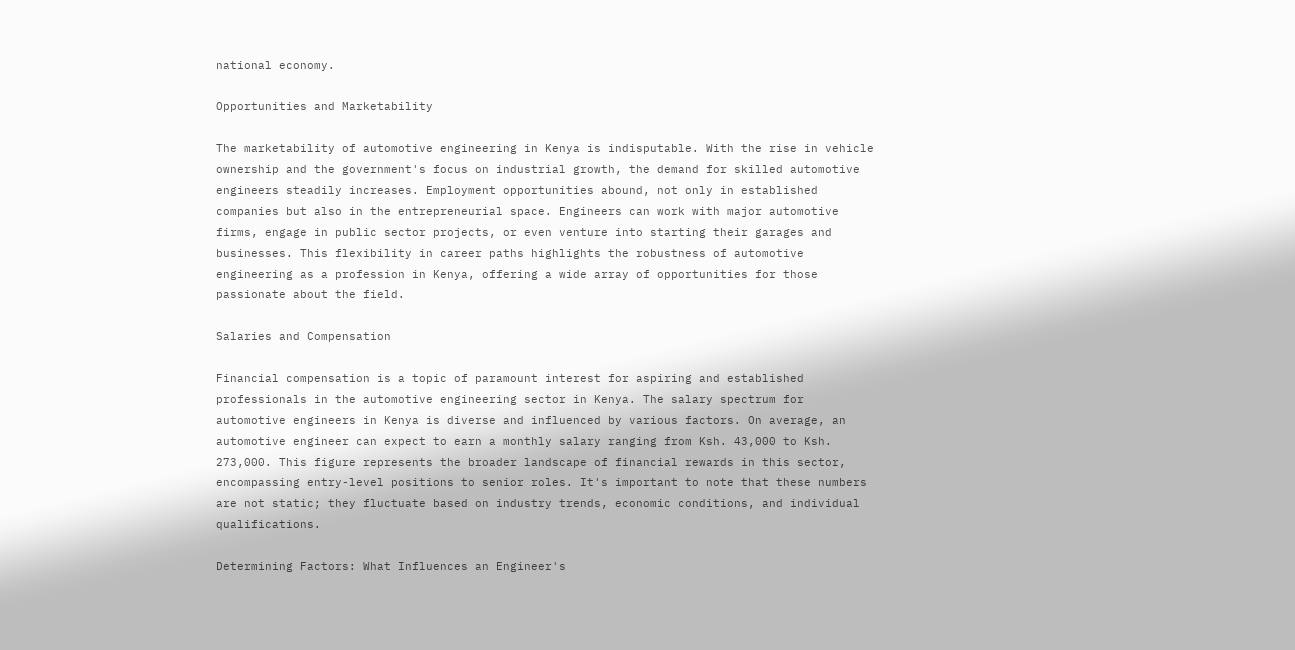national economy.

Opportunities and Marketability

The marketability of automotive engineering in Kenya is indisputable. With the rise in vehicle ownership and the government's focus on industrial growth, the demand for skilled automotive engineers steadily increases. Employment opportunities abound, not only in established companies but also in the entrepreneurial space. Engineers can work with major automotive firms, engage in public sector projects, or even venture into starting their garages and businesses. This flexibility in career paths highlights the robustness of automotive engineering as a profession in Kenya, offering a wide array of opportunities for those passionate about the field.

Salaries and Compensation

Financial compensation is a topic of paramount interest for aspiring and established professionals in the automotive engineering sector in Kenya. The salary spectrum for automotive engineers in Kenya is diverse and influenced by various factors. On average, an automotive engineer can expect to earn a monthly salary ranging from Ksh. 43,000 to Ksh. 273,000. This figure represents the broader landscape of financial rewards in this sector, encompassing entry-level positions to senior roles. It's important to note that these numbers are not static; they fluctuate based on industry trends, economic conditions, and individual qualifications.

Determining Factors: What Influences an Engineer's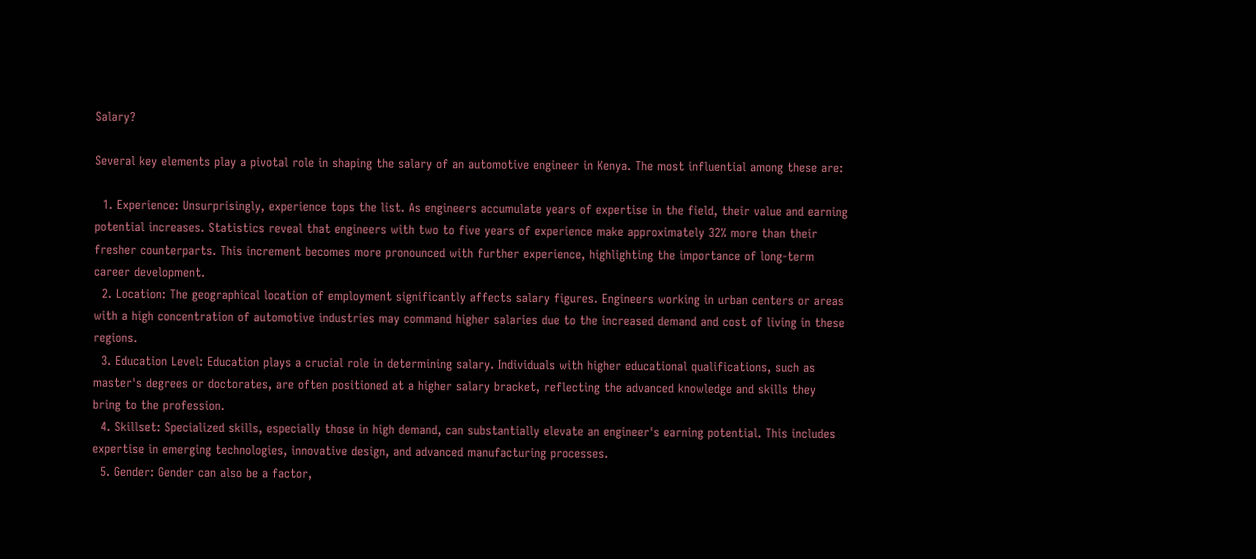Salary?

Several key elements play a pivotal role in shaping the salary of an automotive engineer in Kenya. The most influential among these are:

  1. Experience: Unsurprisingly, experience tops the list. As engineers accumulate years of expertise in the field, their value and earning potential increases. Statistics reveal that engineers with two to five years of experience make approximately 32% more than their fresher counterparts. This increment becomes more pronounced with further experience, highlighting the importance of long-term career development.
  2. Location: The geographical location of employment significantly affects salary figures. Engineers working in urban centers or areas with a high concentration of automotive industries may command higher salaries due to the increased demand and cost of living in these regions.
  3. Education Level: Education plays a crucial role in determining salary. Individuals with higher educational qualifications, such as master's degrees or doctorates, are often positioned at a higher salary bracket, reflecting the advanced knowledge and skills they bring to the profession.
  4. Skillset: Specialized skills, especially those in high demand, can substantially elevate an engineer's earning potential. This includes expertise in emerging technologies, innovative design, and advanced manufacturing processes.
  5. Gender: Gender can also be a factor,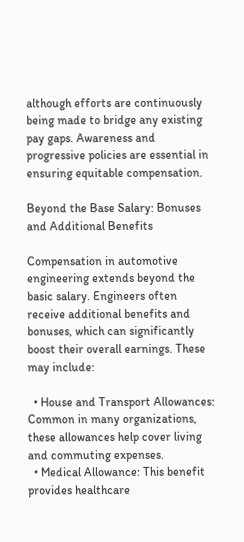although efforts are continuously being made to bridge any existing pay gaps. Awareness and progressive policies are essential in ensuring equitable compensation.

Beyond the Base Salary: Bonuses and Additional Benefits

Compensation in automotive engineering extends beyond the basic salary. Engineers often receive additional benefits and bonuses, which can significantly boost their overall earnings. These may include:

  • House and Transport Allowances: Common in many organizations, these allowances help cover living and commuting expenses.
  • Medical Allowance: This benefit provides healthcare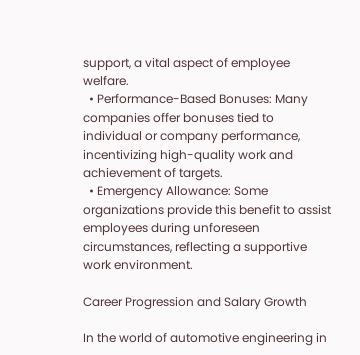support, a vital aspect of employee welfare.
  • Performance-Based Bonuses: Many companies offer bonuses tied to individual or company performance, incentivizing high-quality work and achievement of targets.
  • Emergency Allowance: Some organizations provide this benefit to assist employees during unforeseen circumstances, reflecting a supportive work environment.

Career Progression and Salary Growth

In the world of automotive engineering in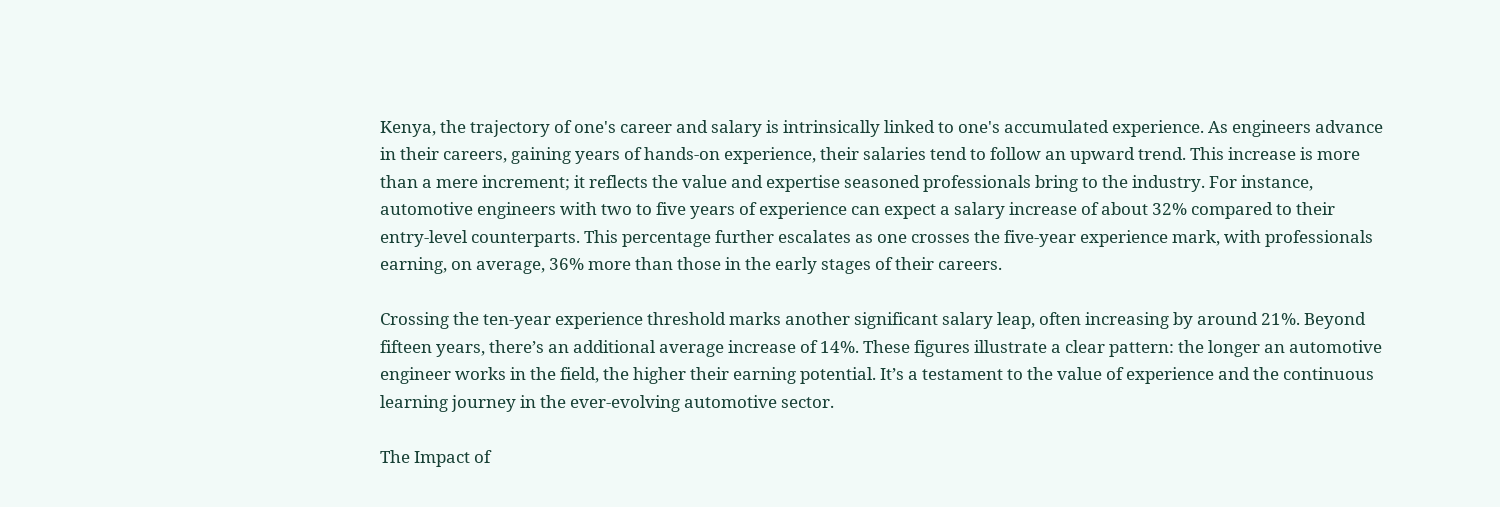Kenya, the trajectory of one's career and salary is intrinsically linked to one's accumulated experience. As engineers advance in their careers, gaining years of hands-on experience, their salaries tend to follow an upward trend. This increase is more than a mere increment; it reflects the value and expertise seasoned professionals bring to the industry. For instance, automotive engineers with two to five years of experience can expect a salary increase of about 32% compared to their entry-level counterparts. This percentage further escalates as one crosses the five-year experience mark, with professionals earning, on average, 36% more than those in the early stages of their careers.

Crossing the ten-year experience threshold marks another significant salary leap, often increasing by around 21%. Beyond fifteen years, there’s an additional average increase of 14%. These figures illustrate a clear pattern: the longer an automotive engineer works in the field, the higher their earning potential. It’s a testament to the value of experience and the continuous learning journey in the ever-evolving automotive sector.

The Impact of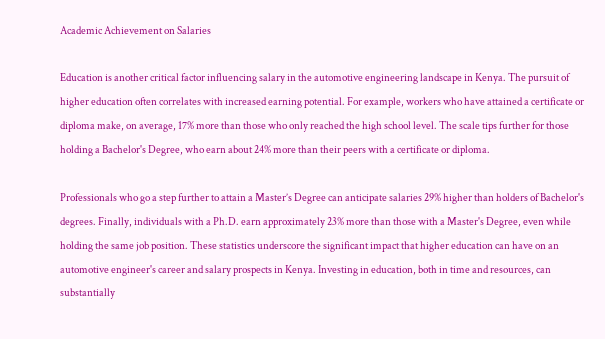Academic Achievement on Salaries

Education is another critical factor influencing salary in the automotive engineering landscape in Kenya. The pursuit of higher education often correlates with increased earning potential. For example, workers who have attained a certificate or diploma make, on average, 17% more than those who only reached the high school level. The scale tips further for those holding a Bachelor's Degree, who earn about 24% more than their peers with a certificate or diploma.

Professionals who go a step further to attain a Master’s Degree can anticipate salaries 29% higher than holders of Bachelor's degrees. Finally, individuals with a Ph.D. earn approximately 23% more than those with a Master's Degree, even while holding the same job position. These statistics underscore the significant impact that higher education can have on an automotive engineer's career and salary prospects in Kenya. Investing in education, both in time and resources, can substantially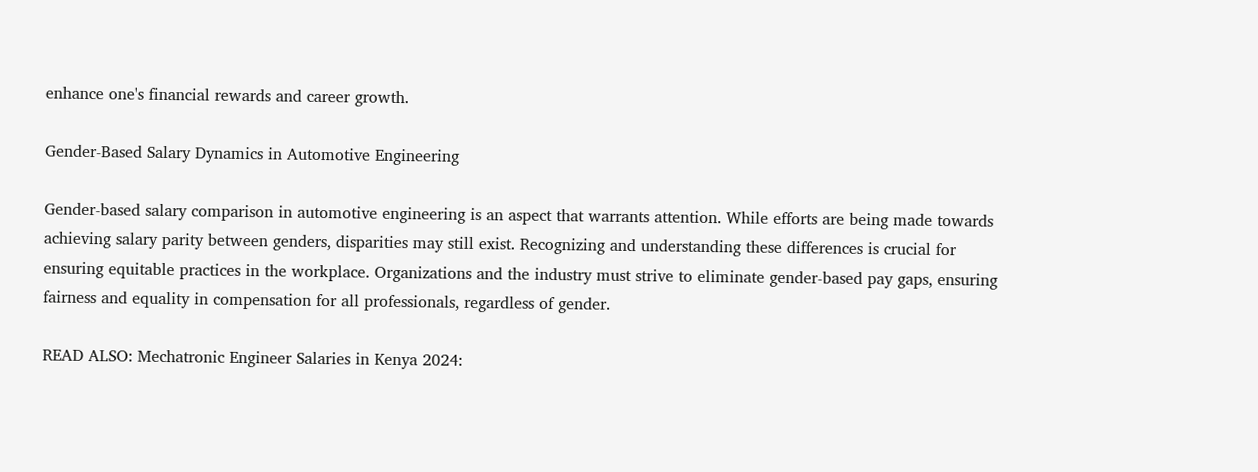enhance one's financial rewards and career growth.

Gender-Based Salary Dynamics in Automotive Engineering

Gender-based salary comparison in automotive engineering is an aspect that warrants attention. While efforts are being made towards achieving salary parity between genders, disparities may still exist. Recognizing and understanding these differences is crucial for ensuring equitable practices in the workplace. Organizations and the industry must strive to eliminate gender-based pay gaps, ensuring fairness and equality in compensation for all professionals, regardless of gender.

READ ALSO: Mechatronic Engineer Salaries in Kenya 2024: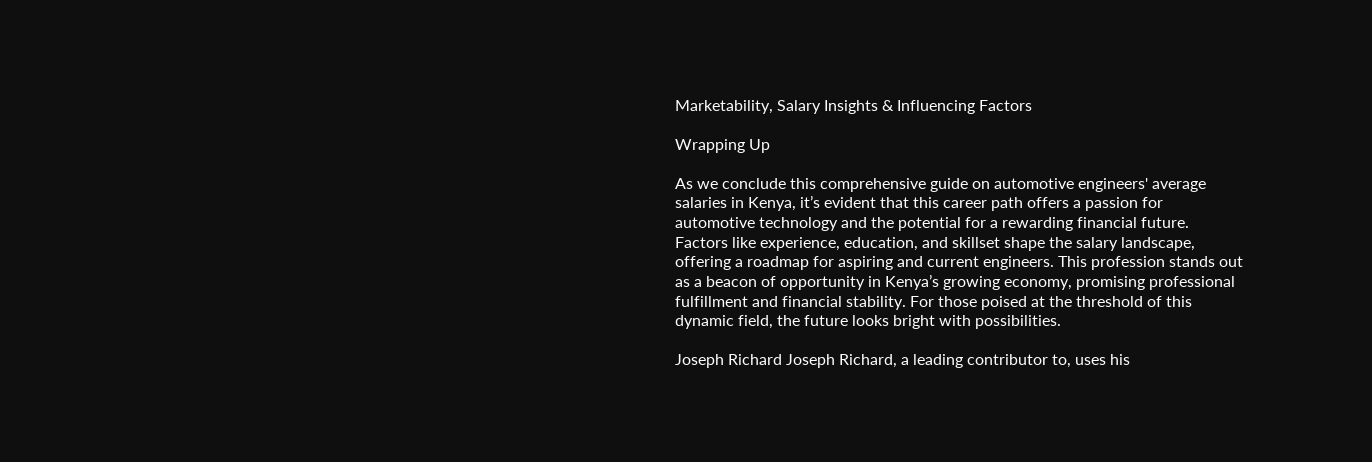Marketability, Salary Insights & Influencing Factors

Wrapping Up

As we conclude this comprehensive guide on automotive engineers' average salaries in Kenya, it’s evident that this career path offers a passion for automotive technology and the potential for a rewarding financial future. Factors like experience, education, and skillset shape the salary landscape, offering a roadmap for aspiring and current engineers. This profession stands out as a beacon of opportunity in Kenya’s growing economy, promising professional fulfillment and financial stability. For those poised at the threshold of this dynamic field, the future looks bright with possibilities.

Joseph Richard Joseph Richard, a leading contributor to, uses his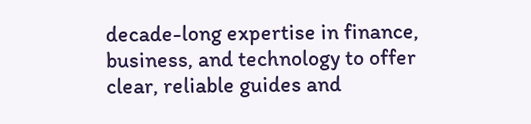decade-long expertise in finance, business, and technology to offer clear, reliable guides and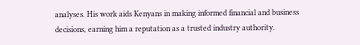analyses. His work aids Kenyans in making informed financial and business decisions, earning him a reputation as a trusted industry authority.